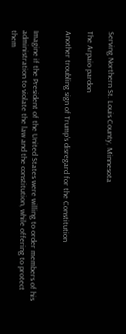Serving Northern St. Louis County, Minnesota

The Arpaio pardon

Another troubling sign of Trump’s disregard for the Constitution


Imagine if the President of the United States were willing to order members of his administration to violate the law and the constitution, while offering to protect them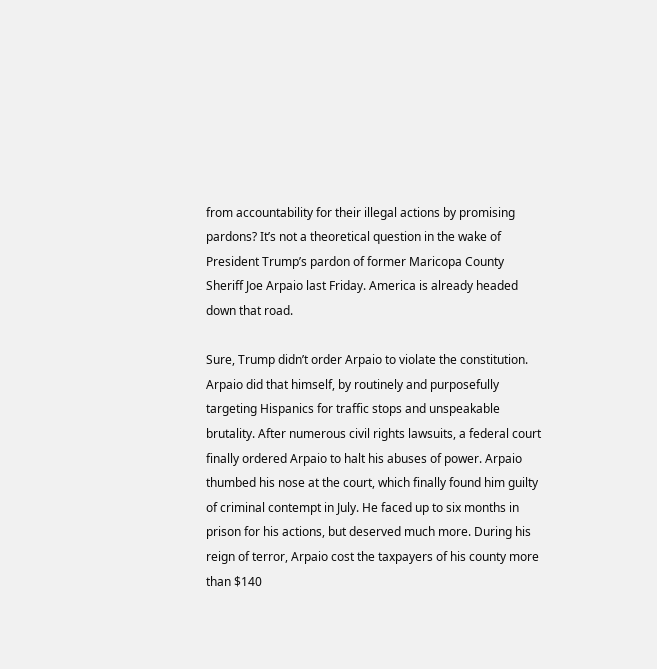from accountability for their illegal actions by promising pardons? It’s not a theoretical question in the wake of President Trump’s pardon of former Maricopa County Sheriff Joe Arpaio last Friday. America is already headed down that road.

Sure, Trump didn’t order Arpaio to violate the constitution. Arpaio did that himself, by routinely and purposefully targeting Hispanics for traffic stops and unspeakable brutality. After numerous civil rights lawsuits, a federal court finally ordered Arpaio to halt his abuses of power. Arpaio thumbed his nose at the court, which finally found him guilty of criminal contempt in July. He faced up to six months in prison for his actions, but deserved much more. During his reign of terror, Arpaio cost the taxpayers of his county more than $140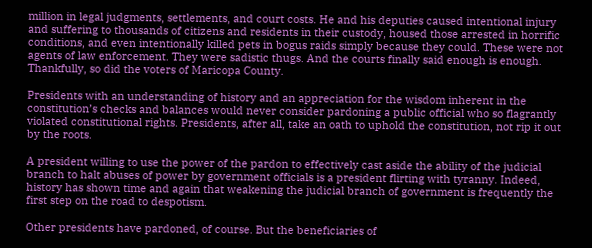million in legal judgments, settlements, and court costs. He and his deputies caused intentional injury and suffering to thousands of citizens and residents in their custody, housed those arrested in horrific conditions, and even intentionally killed pets in bogus raids simply because they could. These were not agents of law enforcement. They were sadistic thugs. And the courts finally said enough is enough. Thankfully, so did the voters of Maricopa County.

Presidents with an understanding of history and an appreciation for the wisdom inherent in the constitution’s checks and balances would never consider pardoning a public official who so flagrantly violated constitutional rights. Presidents, after all, take an oath to uphold the constitution, not rip it out by the roots.

A president willing to use the power of the pardon to effectively cast aside the ability of the judicial branch to halt abuses of power by government officials is a president flirting with tyranny. Indeed, history has shown time and again that weakening the judicial branch of government is frequently the first step on the road to despotism.

Other presidents have pardoned, of course. But the beneficiaries of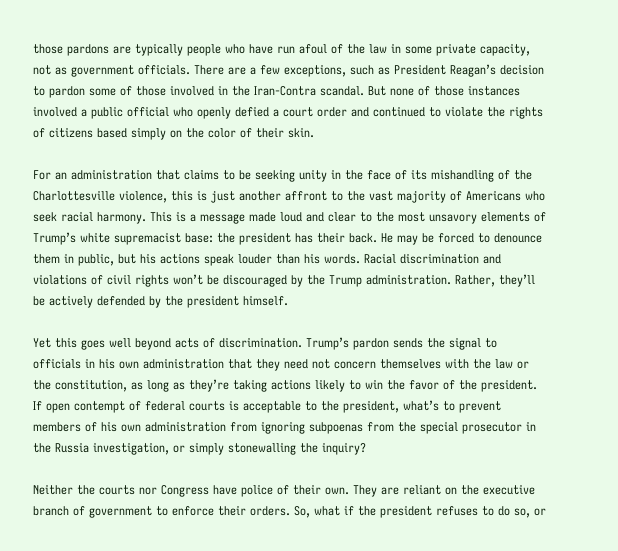those pardons are typically people who have run afoul of the law in some private capacity, not as government officials. There are a few exceptions, such as President Reagan’s decision to pardon some of those involved in the Iran-Contra scandal. But none of those instances involved a public official who openly defied a court order and continued to violate the rights of citizens based simply on the color of their skin.

For an administration that claims to be seeking unity in the face of its mishandling of the Charlottesville violence, this is just another affront to the vast majority of Americans who seek racial harmony. This is a message made loud and clear to the most unsavory elements of Trump’s white supremacist base: the president has their back. He may be forced to denounce them in public, but his actions speak louder than his words. Racial discrimination and violations of civil rights won’t be discouraged by the Trump administration. Rather, they’ll be actively defended by the president himself.

Yet this goes well beyond acts of discrimination. Trump’s pardon sends the signal to officials in his own administration that they need not concern themselves with the law or the constitution, as long as they’re taking actions likely to win the favor of the president. If open contempt of federal courts is acceptable to the president, what’s to prevent members of his own administration from ignoring subpoenas from the special prosecutor in the Russia investigation, or simply stonewalling the inquiry?

Neither the courts nor Congress have police of their own. They are reliant on the executive branch of government to enforce their orders. So, what if the president refuses to do so, or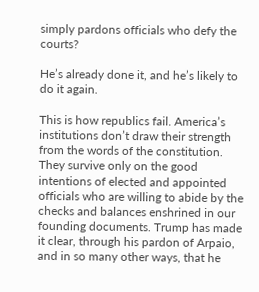simply pardons officials who defy the courts?

He’s already done it, and he’s likely to do it again.

This is how republics fail. America’s institutions don’t draw their strength from the words of the constitution. They survive only on the good intentions of elected and appointed officials who are willing to abide by the checks and balances enshrined in our founding documents. Trump has made it clear, through his pardon of Arpaio, and in so many other ways, that he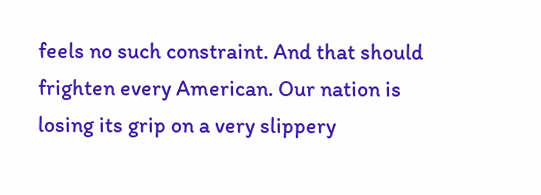feels no such constraint. And that should frighten every American. Our nation is losing its grip on a very slippery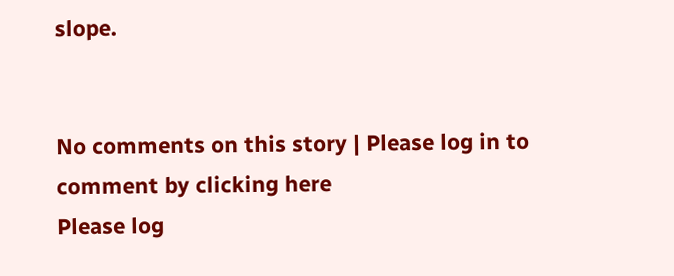slope.


No comments on this story | Please log in to comment by clicking here
Please log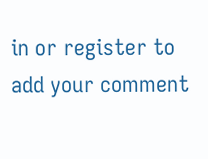in or register to add your comment